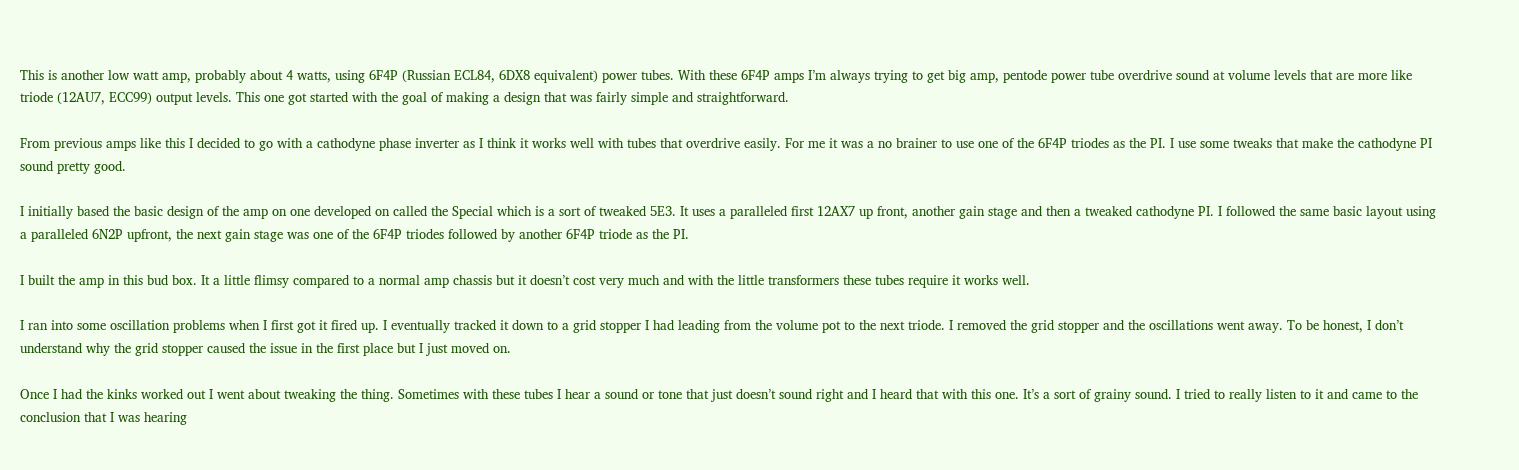This is another low watt amp, probably about 4 watts, using 6F4P (Russian ECL84, 6DX8 equivalent) power tubes. With these 6F4P amps I’m always trying to get big amp, pentode power tube overdrive sound at volume levels that are more like triode (12AU7, ECC99) output levels. This one got started with the goal of making a design that was fairly simple and straightforward.

From previous amps like this I decided to go with a cathodyne phase inverter as I think it works well with tubes that overdrive easily. For me it was a no brainer to use one of the 6F4P triodes as the PI. I use some tweaks that make the cathodyne PI sound pretty good.

I initially based the basic design of the amp on one developed on called the Special which is a sort of tweaked 5E3. It uses a paralleled first 12AX7 up front, another gain stage and then a tweaked cathodyne PI. I followed the same basic layout using a paralleled 6N2P upfront, the next gain stage was one of the 6F4P triodes followed by another 6F4P triode as the PI.

I built the amp in this bud box. It a little flimsy compared to a normal amp chassis but it doesn’t cost very much and with the little transformers these tubes require it works well.

I ran into some oscillation problems when I first got it fired up. I eventually tracked it down to a grid stopper I had leading from the volume pot to the next triode. I removed the grid stopper and the oscillations went away. To be honest, I don’t understand why the grid stopper caused the issue in the first place but I just moved on.

Once I had the kinks worked out I went about tweaking the thing. Sometimes with these tubes I hear a sound or tone that just doesn’t sound right and I heard that with this one. It’s a sort of grainy sound. I tried to really listen to it and came to the conclusion that I was hearing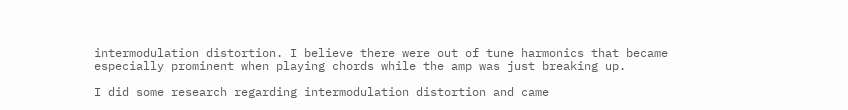intermodulation distortion. I believe there were out of tune harmonics that became especially prominent when playing chords while the amp was just breaking up.

I did some research regarding intermodulation distortion and came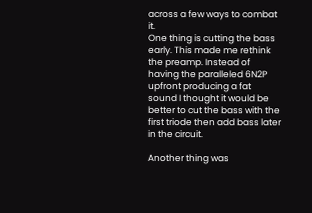across a few ways to combat it.
One thing is cutting the bass early. This made me rethink the preamp. Instead of having the paralleled 6N2P upfront producing a fat sound I thought it would be better to cut the bass with the first triode then add bass later in the circuit.

Another thing was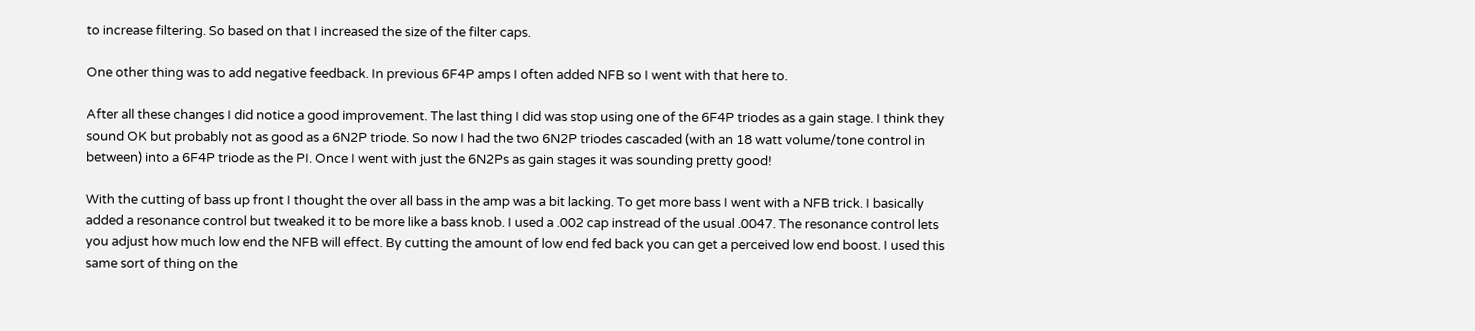to increase filtering. So based on that I increased the size of the filter caps.

One other thing was to add negative feedback. In previous 6F4P amps I often added NFB so I went with that here to.

After all these changes I did notice a good improvement. The last thing I did was stop using one of the 6F4P triodes as a gain stage. I think they sound OK but probably not as good as a 6N2P triode. So now I had the two 6N2P triodes cascaded (with an 18 watt volume/tone control in between) into a 6F4P triode as the PI. Once I went with just the 6N2Ps as gain stages it was sounding pretty good!

With the cutting of bass up front I thought the over all bass in the amp was a bit lacking. To get more bass I went with a NFB trick. I basically added a resonance control but tweaked it to be more like a bass knob. I used a .002 cap instread of the usual .0047. The resonance control lets you adjust how much low end the NFB will effect. By cutting the amount of low end fed back you can get a perceived low end boost. I used this same sort of thing on the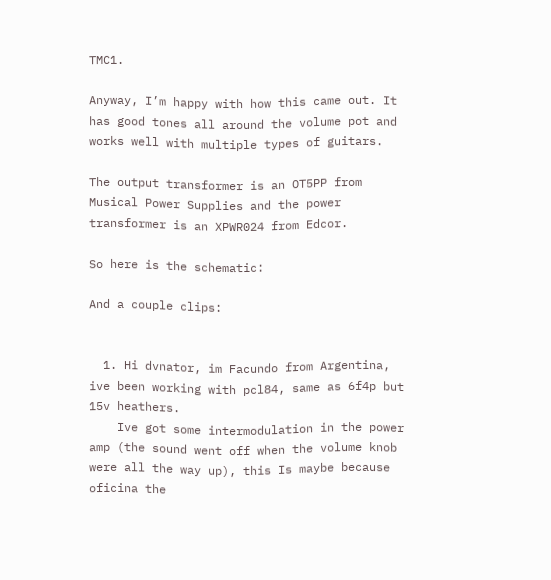TMC1.

Anyway, I’m happy with how this came out. It has good tones all around the volume pot and works well with multiple types of guitars.

The output transformer is an OT5PP from Musical Power Supplies and the power transformer is an XPWR024 from Edcor.

So here is the schematic:

And a couple clips:


  1. Hi dvnator, im Facundo from Argentina, ive been working with pcl84, same as 6f4p but 15v heathers.
    Ive got some intermodulation in the power amp (the sound went off when the volume knob were all the way up), this Is maybe because oficina the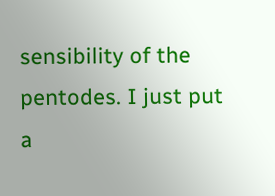sensibility of the pentodes. I just put a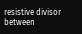resistive divisor between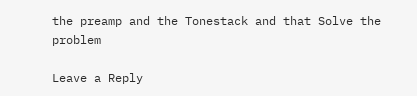the preamp and the Tonestack and that Solve the problem

Leave a Reply